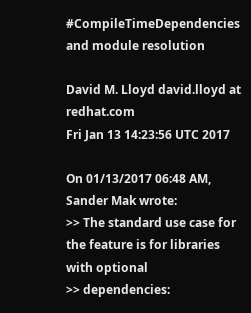#CompileTimeDependencies and module resolution

David M. Lloyd david.lloyd at redhat.com
Fri Jan 13 14:23:56 UTC 2017

On 01/13/2017 06:48 AM, Sander Mak wrote:
>> The standard use case for the feature is for libraries with optional
>> dependencies: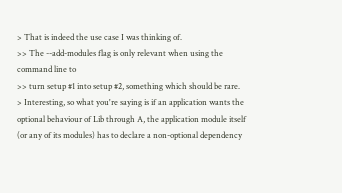> That is indeed the use case I was thinking of.
>> The --add-modules flag is only relevant when using the command line to
>> turn setup #1 into setup #2, something which should be rare.
> Interesting, so what you're saying is if an application wants the optional behaviour of Lib through A, the application module itself (or any of its modules) has to declare a non-optional dependency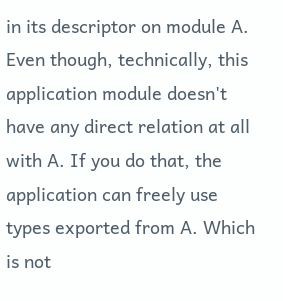in its descriptor on module A. Even though, technically, this application module doesn't have any direct relation at all with A. If you do that, the application can freely use types exported from A. Which is not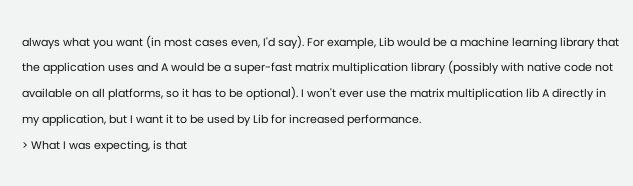always what you want (in most cases even, I'd say). For example, Lib would be a machine learning library that the application uses and A would be a super-fast matrix multiplication library (possibly with native code not available on all platforms, so it has to be optional). I won't ever use the matrix multiplication lib A directly in my application, but I want it to be used by Lib for increased performance.
> What I was expecting, is that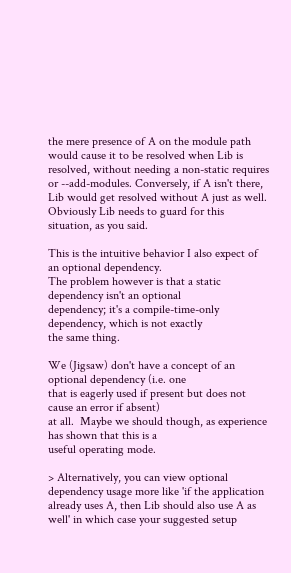the mere presence of A on the module path would cause it to be resolved when Lib is resolved, without needing a non-static requires or --add-modules. Conversely, if A isn't there, Lib would get resolved without A just as well. Obviously Lib needs to guard for this situation, as you said.

This is the intuitive behavior I also expect of an optional dependency.
The problem however is that a static dependency isn't an optional
dependency; it's a compile-time-only dependency, which is not exactly
the same thing.

We (Jigsaw) don't have a concept of an optional dependency (i.e. one
that is eagerly used if present but does not cause an error if absent)
at all.  Maybe we should though, as experience has shown that this is a
useful operating mode.

> Alternatively, you can view optional dependency usage more like 'if the application already uses A, then Lib should also use A as well' in which case your suggested setup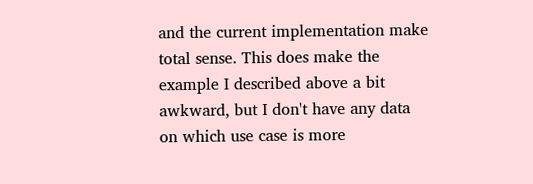and the current implementation make total sense. This does make the example I described above a bit awkward, but I don't have any data on which use case is more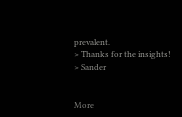prevalent.
> Thanks for the insights!
> Sander


More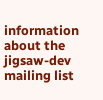information about the jigsaw-dev mailing list